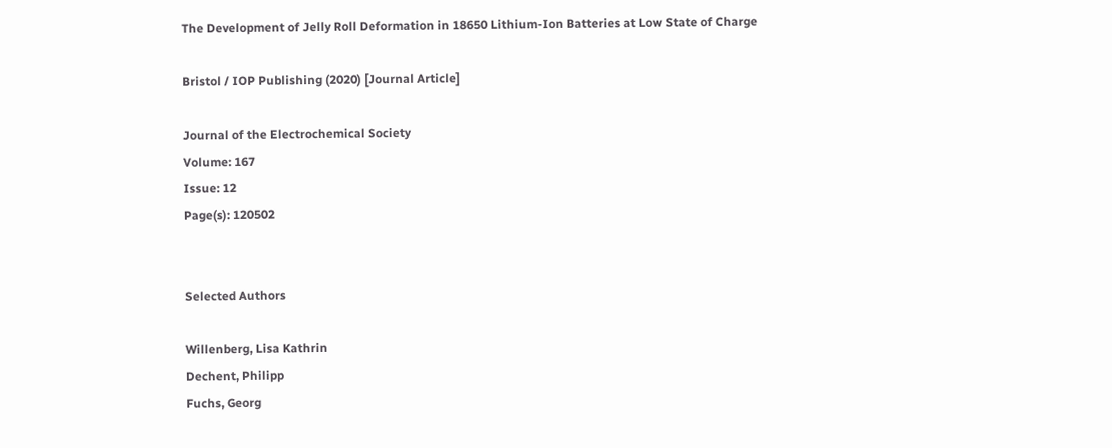The Development of Jelly Roll Deformation in 18650 Lithium-Ion Batteries at Low State of Charge

Bristol / IOP Publishing (2020) [Journal Article]

Journal of the Electrochemical Society
Volume: 167
Issue: 12
Page(s): 120502


Selected Authors

Willenberg, Lisa Kathrin
Dechent, Philipp
Fuchs, Georg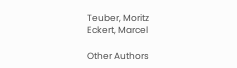Teuber, Moritz
Eckert, Marcel

Other Authors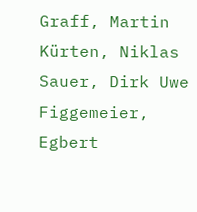Graff, Martin
Kürten, Niklas
Sauer, Dirk Uwe
Figgemeier, Egbert